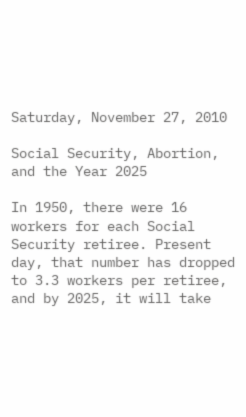Saturday, November 27, 2010

Social Security, Abortion, and the Year 2025

In 1950, there were 16 workers for each Social Security retiree. Present day, that number has dropped to 3.3 workers per retiree, and by 2025, it will take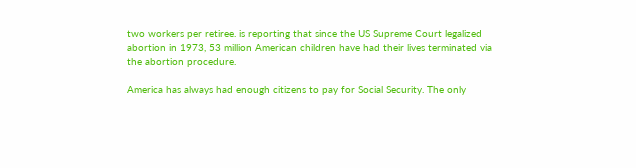two workers per retiree. is reporting that since the US Supreme Court legalized abortion in 1973, 53 million American children have had their lives terminated via the abortion procedure.

America has always had enough citizens to pay for Social Security. The only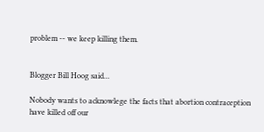problem -- we keep killing them.


Blogger Bill Hoog said...

Nobody wants to acknowlege the facts that abortion contraception have killed off our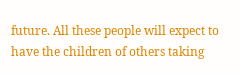future. All these people will expect to have the children of others taking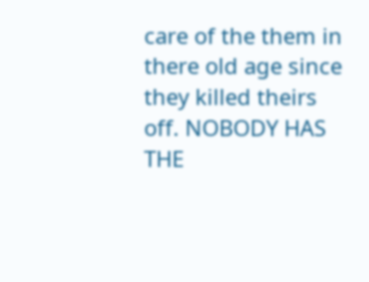care of the them in there old age since they killed theirs off. NOBODY HAS THE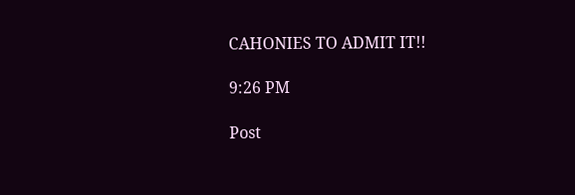CAHONIES TO ADMIT IT!!

9:26 PM

Post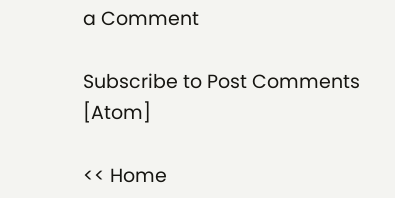a Comment

Subscribe to Post Comments [Atom]

<< Home